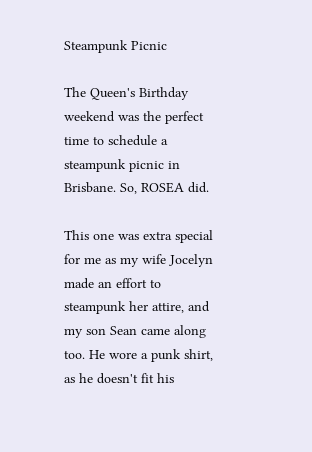Steampunk Picnic

The Queen's Birthday weekend was the perfect time to schedule a steampunk picnic in Brisbane. So, ROSEA did.

This one was extra special for me as my wife Jocelyn made an effort to steampunk her attire, and my son Sean came along too. He wore a punk shirt, as he doesn't fit his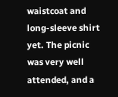waistcoat and long-sleeve shirt yet. The picnic was very well attended, and a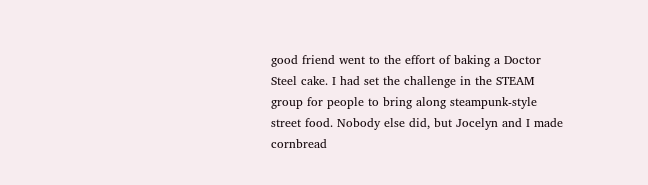good friend went to the effort of baking a Doctor Steel cake. I had set the challenge in the STEAM group for people to bring along steampunk-style street food. Nobody else did, but Jocelyn and I made cornbread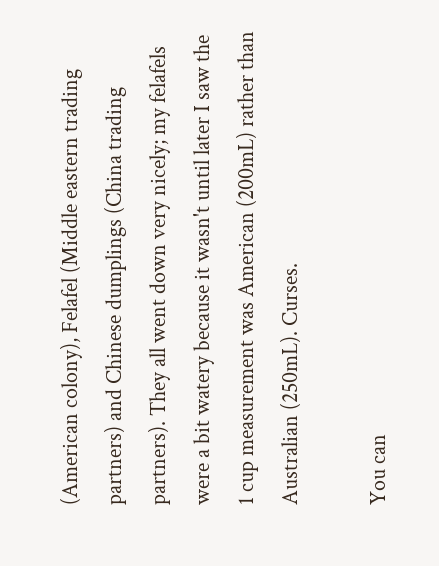(American colony), Felafel (Middle eastern trading partners) and Chinese dumplings (China trading partners). They all went down very nicely; my felafels were a bit watery because it wasn't until later I saw the 1 cup measurement was American (200mL) rather than Australian (250mL). Curses.

You can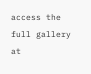access the full gallery at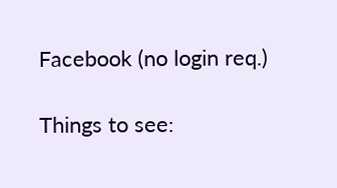Facebook (no login req.)

Things to see: